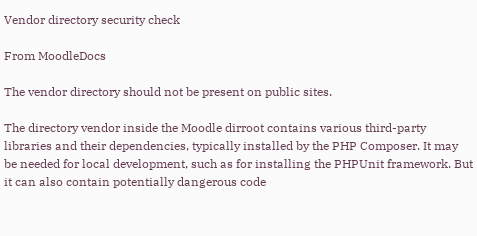Vendor directory security check

From MoodleDocs

The vendor directory should not be present on public sites.

The directory vendor inside the Moodle dirroot contains various third-party libraries and their dependencies, typically installed by the PHP Composer. It may be needed for local development, such as for installing the PHPUnit framework. But it can also contain potentially dangerous code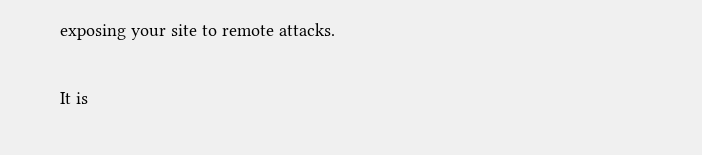exposing your site to remote attacks.

It is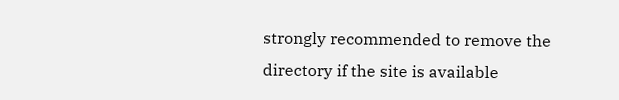strongly recommended to remove the directory if the site is available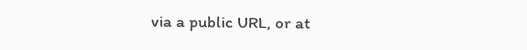via a public URL, or at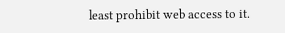least prohibit web access to it.